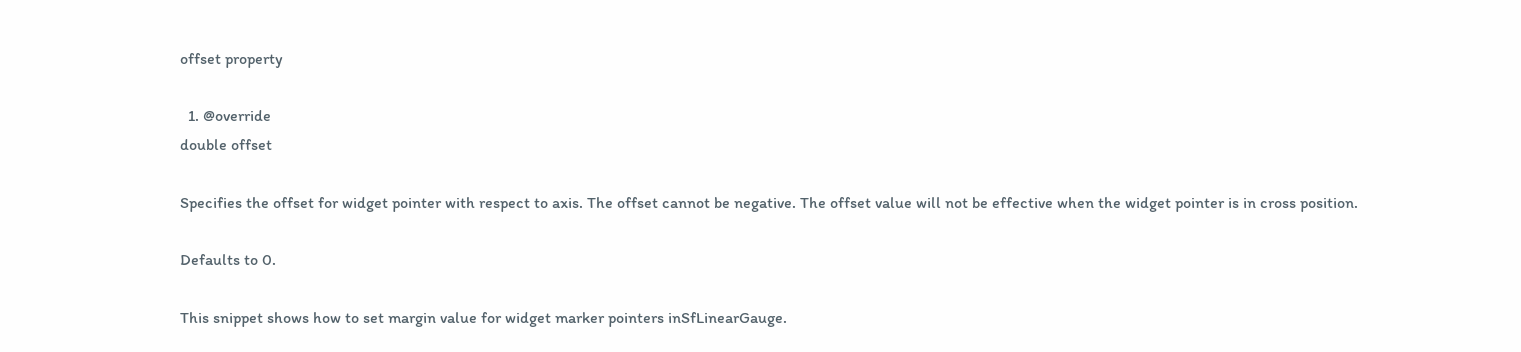offset property

  1. @override
double offset

Specifies the offset for widget pointer with respect to axis. The offset cannot be negative. The offset value will not be effective when the widget pointer is in cross position.

Defaults to 0.

This snippet shows how to set margin value for widget marker pointers inSfLinearGauge.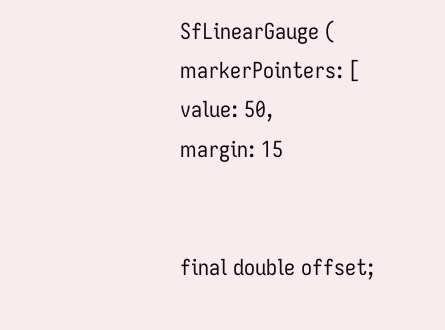SfLinearGauge (
markerPointers: [
value: 50,
margin: 15


final double offset;